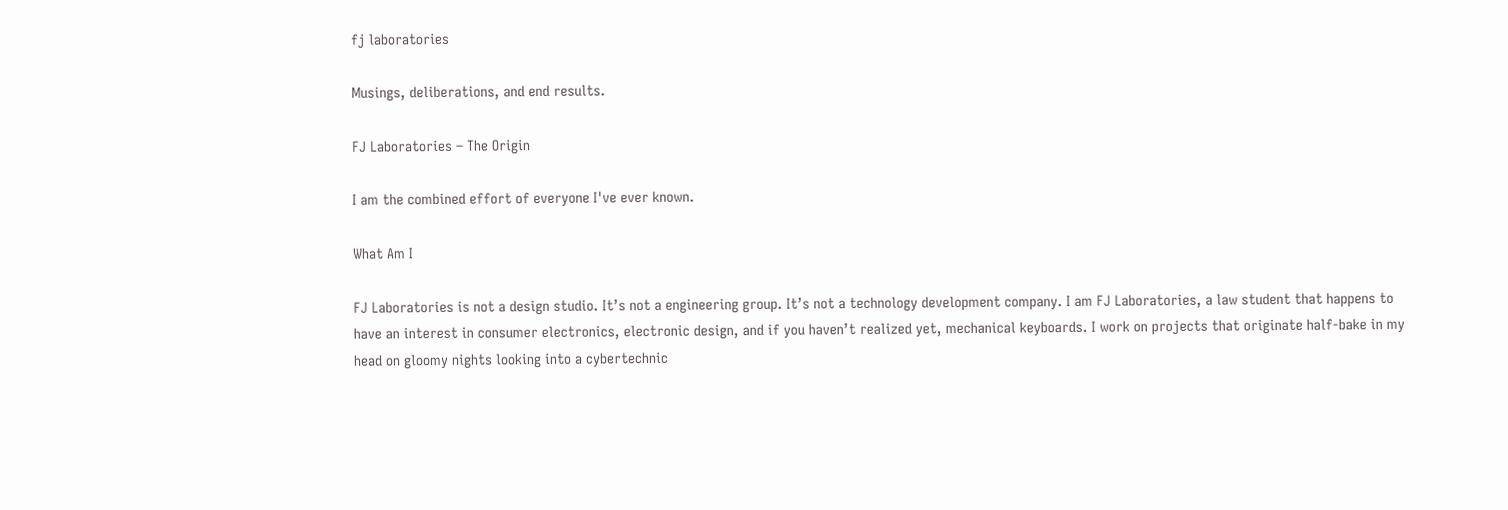fj laboratories

Musings, deliberations, and end results.

FJ Laboratories – The Origin

I am the combined effort of everyone I've ever known.

What Am I

FJ Laboratories is not a design studio. It’s not a engineering group. It’s not a technology development company. I am FJ Laboratories, a law student that happens to have an interest in consumer electronics, electronic design, and if you haven’t realized yet, mechanical keyboards. I work on projects that originate half-bake in my head on gloomy nights looking into a cybertechnic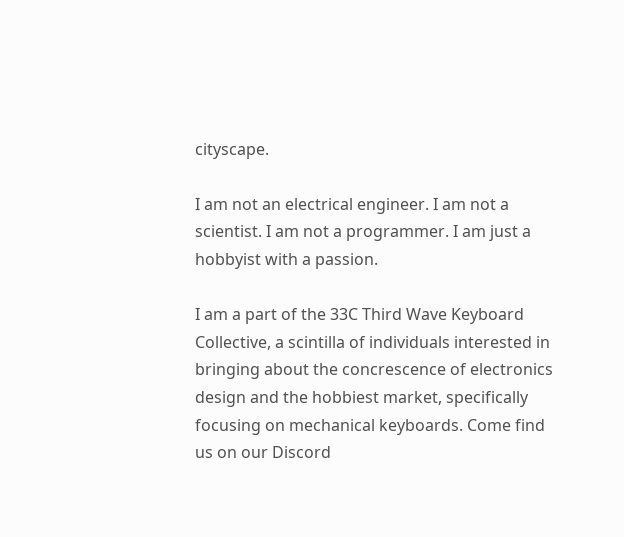cityscape.

I am not an electrical engineer. I am not a scientist. I am not a programmer. I am just a hobbyist with a passion.

I am a part of the 33C Third Wave Keyboard Collective, a scintilla of individuals interested in bringing about the concrescence of electronics design and the hobbiest market, specifically focusing on mechanical keyboards. Come find us on our Discord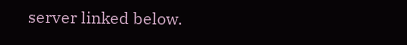server linked below.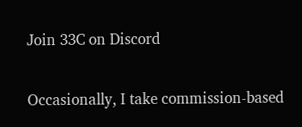Join 33C on Discord

Occasionally, I take commission-based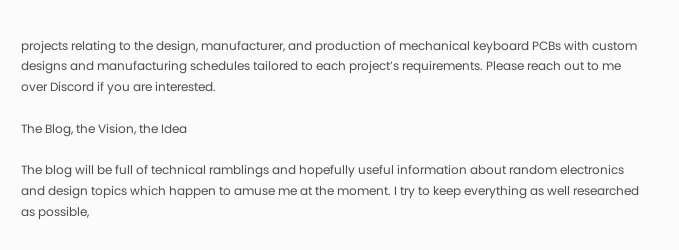projects relating to the design, manufacturer, and production of mechanical keyboard PCBs with custom designs and manufacturing schedules tailored to each project’s requirements. Please reach out to me over Discord if you are interested.

The Blog, the Vision, the Idea

The blog will be full of technical ramblings and hopefully useful information about random electronics and design topics which happen to amuse me at the moment. I try to keep everything as well researched as possible,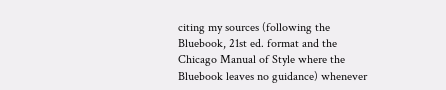citing my sources (following the Bluebook, 21st ed. format and the Chicago Manual of Style where the Bluebook leaves no guidance) whenever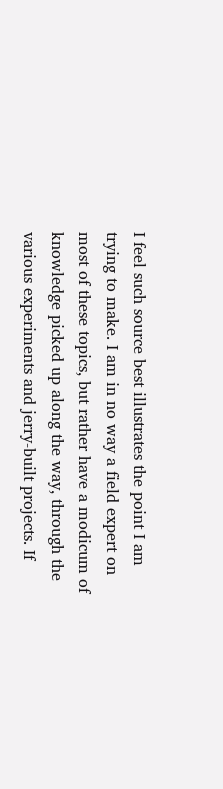I feel such source best illustrates the point I am trying to make. I am in no way a field expert on most of these topics, but rather have a modicum of knowledge picked up along the way, through the various experiments and jerry-built projects. If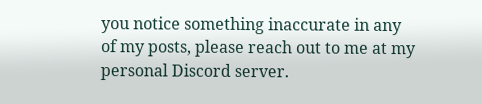you notice something inaccurate in any of my posts, please reach out to me at my personal Discord server.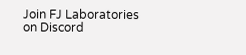Join FJ Laboratories on Discord